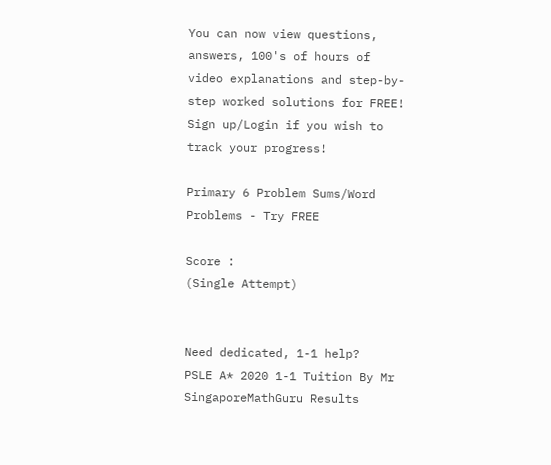You can now view questions, answers, 100's of hours of video explanations and step-by-step worked solutions for FREE!
Sign up/Login if you wish to track your progress!

Primary 6 Problem Sums/Word Problems - Try FREE

Score :
(Single Attempt)


Need dedicated, 1-1 help?
PSLE A* 2020 1-1 Tuition By Mr SingaporeMathGuru Results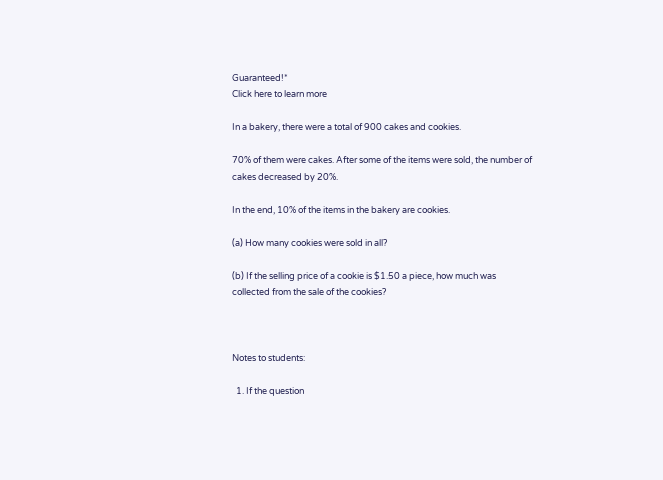Guaranteed!*
Click here to learn more

In a bakery, there were a total of 900 cakes and cookies.

70% of them were cakes. After some of the items were sold, the number of cakes decreased by 20%.

In the end, 10% of the items in the bakery are cookies.

(a) How many cookies were sold in all?

(b) If the selling price of a cookie is $1.50 a piece, how much was collected from the sale of the cookies?



Notes to students:

  1. If the question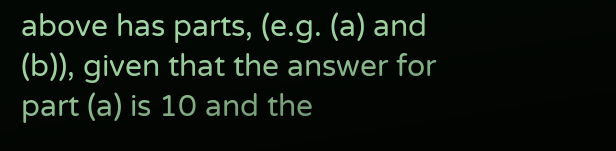above has parts, (e.g. (a) and (b)), given that the answer for part (a) is 10 and the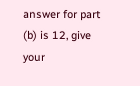answer for part (b) is 12, give your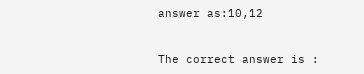answer as:10,12


The correct answer is :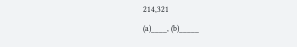214,321
(a)____, (b)_____